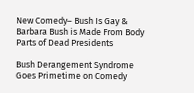New Comedy– Bush Is Gay & Barbara Bush is Made From Body Parts of Dead Presidents

Bush Derangement Syndrome Goes Primetime on Comedy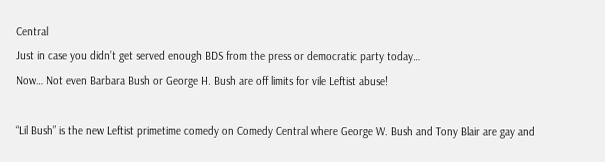Central
Just in case you didn’t get served enough BDS from the press or democratic party today…
Now… Not even Barbara Bush or George H. Bush are off limits for vile Leftist abuse!

“Lil Bush” is the new Leftist primetime comedy on Comedy Central where George W. Bush and Tony Blair are gay and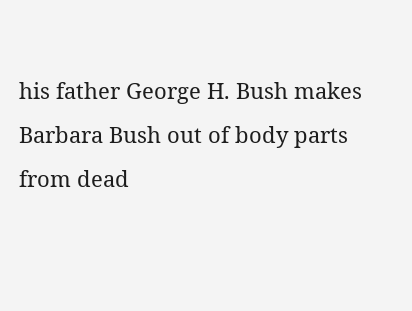his father George H. Bush makes Barbara Bush out of body parts from dead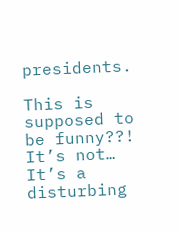presidents.

This is supposed to be funny??!
It’s not… It’s a disturbing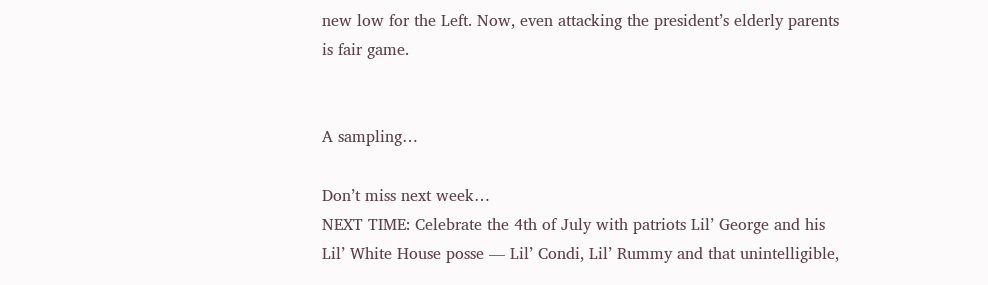new low for the Left. Now, even attacking the president’s elderly parents is fair game.


A sampling…

Don’t miss next week…
NEXT TIME: Celebrate the 4th of July with patriots Lil’ George and his Lil’ White House posse — Lil’ Condi, Lil’ Rummy and that unintelligible,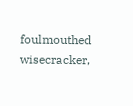foulmouthed wisecracker,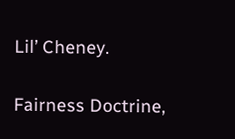Lil’ Cheney.

Fairness Doctrine,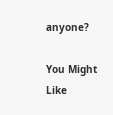anyone?

You Might Like